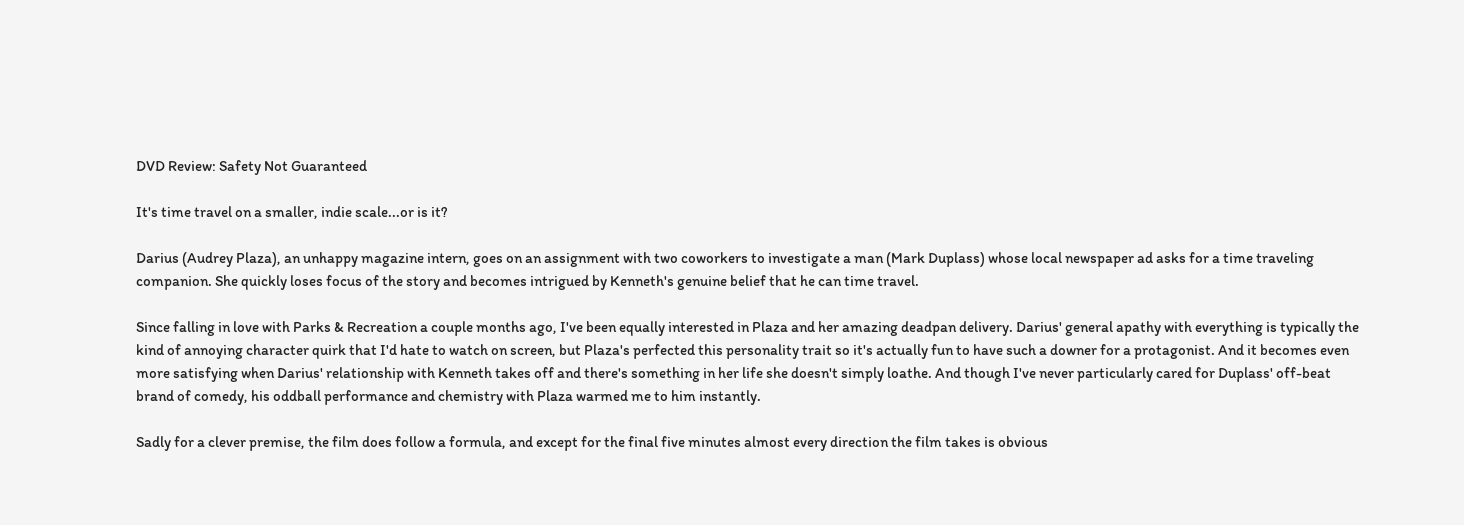DVD Review: Safety Not Guaranteed

It's time travel on a smaller, indie scale...or is it?

Darius (Audrey Plaza), an unhappy magazine intern, goes on an assignment with two coworkers to investigate a man (Mark Duplass) whose local newspaper ad asks for a time traveling companion. She quickly loses focus of the story and becomes intrigued by Kenneth's genuine belief that he can time travel.

Since falling in love with Parks & Recreation a couple months ago, I've been equally interested in Plaza and her amazing deadpan delivery. Darius' general apathy with everything is typically the kind of annoying character quirk that I'd hate to watch on screen, but Plaza's perfected this personality trait so it's actually fun to have such a downer for a protagonist. And it becomes even more satisfying when Darius' relationship with Kenneth takes off and there's something in her life she doesn't simply loathe. And though I've never particularly cared for Duplass' off-beat brand of comedy, his oddball performance and chemistry with Plaza warmed me to him instantly.

Sadly for a clever premise, the film does follow a formula, and except for the final five minutes almost every direction the film takes is obvious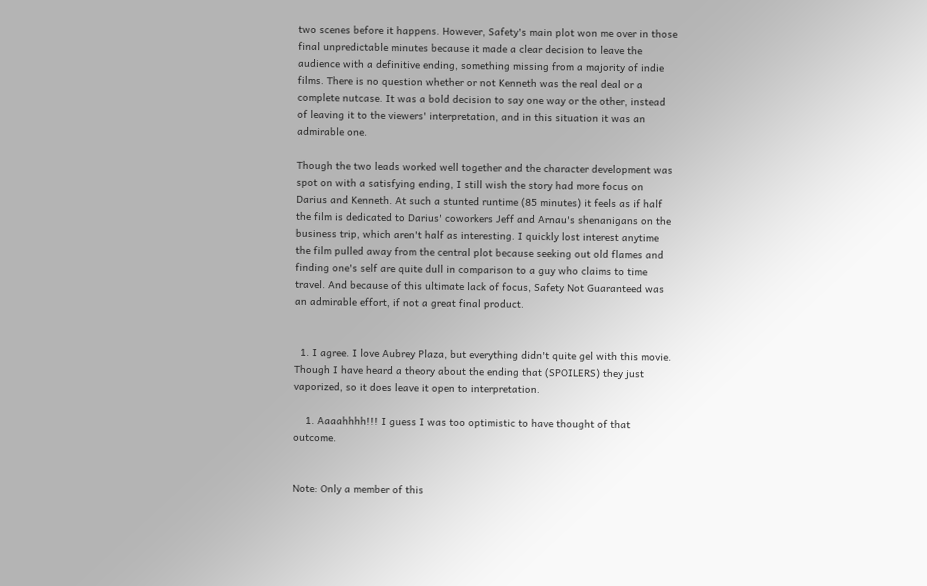two scenes before it happens. However, Safety's main plot won me over in those final unpredictable minutes because it made a clear decision to leave the audience with a definitive ending, something missing from a majority of indie films. There is no question whether or not Kenneth was the real deal or a complete nutcase. It was a bold decision to say one way or the other, instead of leaving it to the viewers' interpretation, and in this situation it was an admirable one.

Though the two leads worked well together and the character development was spot on with a satisfying ending, I still wish the story had more focus on Darius and Kenneth. At such a stunted runtime (85 minutes) it feels as if half the film is dedicated to Darius' coworkers Jeff and Arnau's shenanigans on the business trip, which aren't half as interesting. I quickly lost interest anytime the film pulled away from the central plot because seeking out old flames and finding one's self are quite dull in comparison to a guy who claims to time travel. And because of this ultimate lack of focus, Safety Not Guaranteed was an admirable effort, if not a great final product.


  1. I agree. I love Aubrey Plaza, but everything didn't quite gel with this movie. Though I have heard a theory about the ending that (SPOILERS) they just vaporized, so it does leave it open to interpretation.

    1. Aaaahhhh!!! I guess I was too optimistic to have thought of that outcome.


Note: Only a member of this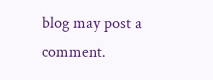blog may post a comment.